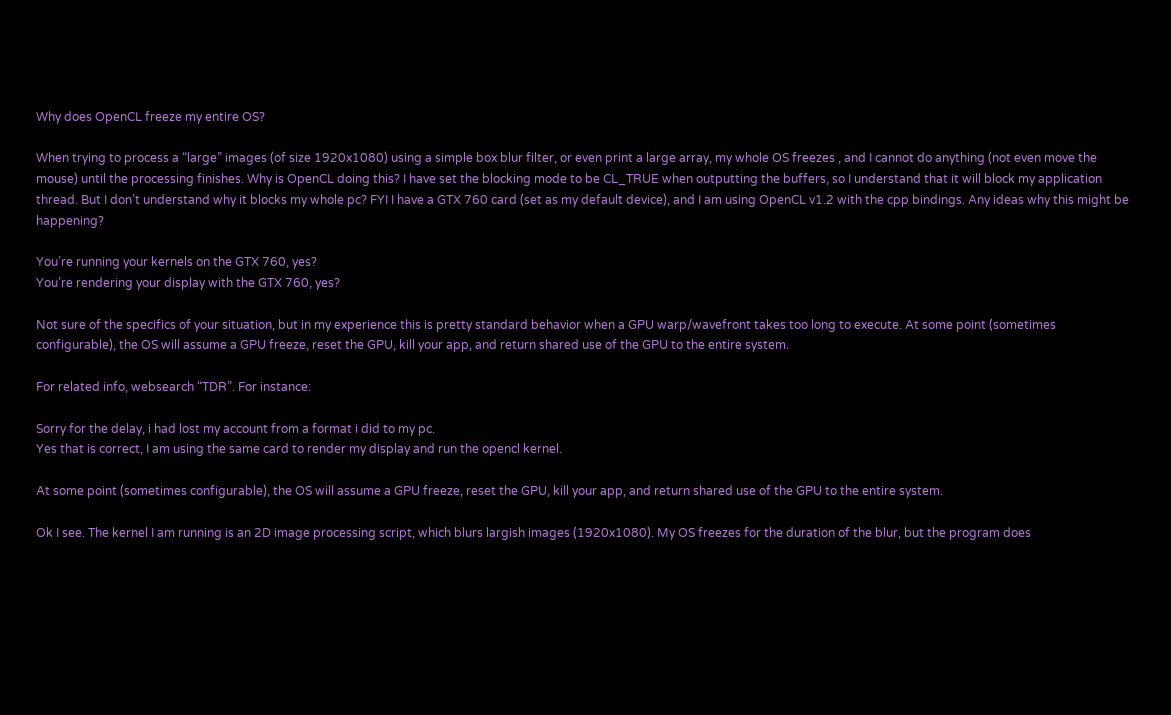Why does OpenCL freeze my entire OS?

When trying to process a “large” images (of size 1920x1080) using a simple box blur filter, or even print a large array, my whole OS freezes , and I cannot do anything (not even move the mouse) until the processing finishes. Why is OpenCL doing this? I have set the blocking mode to be CL_TRUE when outputting the buffers, so I understand that it will block my application thread. But I don’t understand why it blocks my whole pc? FYI I have a GTX 760 card (set as my default device), and I am using OpenCL v1.2 with the cpp bindings. Any ideas why this might be happening?

You’re running your kernels on the GTX 760, yes?
You’re rendering your display with the GTX 760, yes?

Not sure of the specifics of your situation, but in my experience this is pretty standard behavior when a GPU warp/wavefront takes too long to execute. At some point (sometimes configurable), the OS will assume a GPU freeze, reset the GPU, kill your app, and return shared use of the GPU to the entire system.

For related info, websearch “TDR”. For instance:

Sorry for the delay, i had lost my account from a format i did to my pc.
Yes that is correct, I am using the same card to render my display and run the opencl kernel.

At some point (sometimes configurable), the OS will assume a GPU freeze, reset the GPU, kill your app, and return shared use of the GPU to the entire system.

Ok I see. The kernel I am running is an 2D image processing script, which blurs largish images (1920x1080). My OS freezes for the duration of the blur, but the program does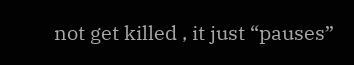not get killed , it just “pauses”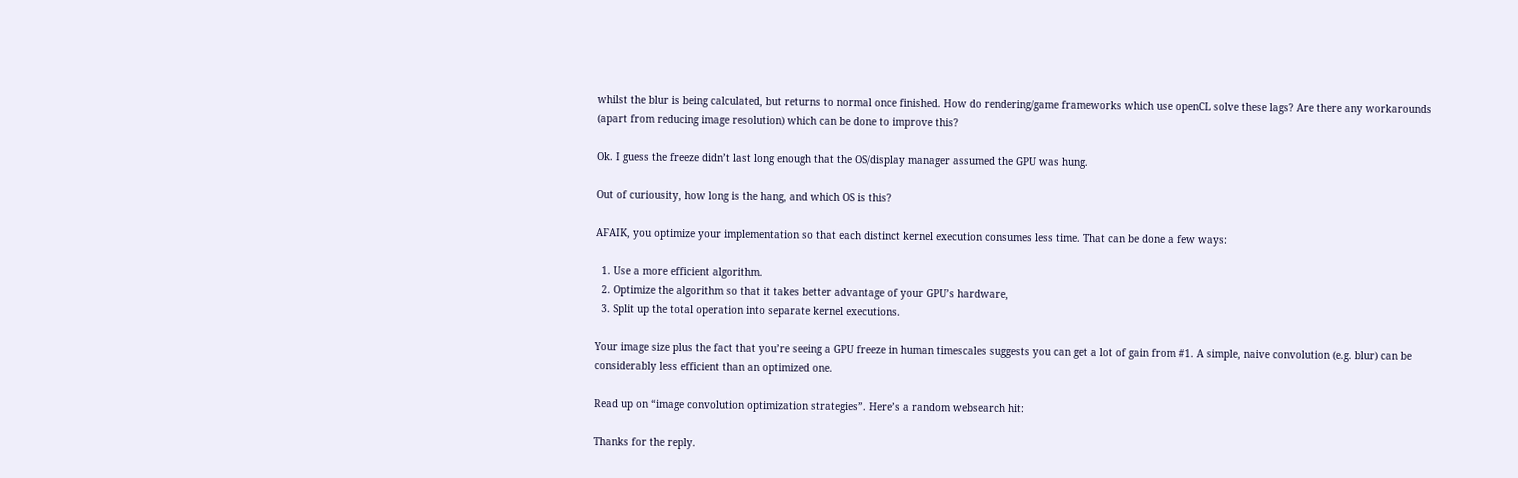whilst the blur is being calculated, but returns to normal once finished. How do rendering/game frameworks which use openCL solve these lags? Are there any workarounds (apart from reducing image resolution) which can be done to improve this?

Ok. I guess the freeze didn’t last long enough that the OS/display manager assumed the GPU was hung.

Out of curiousity, how long is the hang, and which OS is this?

AFAIK, you optimize your implementation so that each distinct kernel execution consumes less time. That can be done a few ways:

  1. Use a more efficient algorithm.
  2. Optimize the algorithm so that it takes better advantage of your GPU’s hardware,
  3. Split up the total operation into separate kernel executions.

Your image size plus the fact that you’re seeing a GPU freeze in human timescales suggests you can get a lot of gain from #1. A simple, naive convolution (e.g. blur) can be considerably less efficient than an optimized one.

Read up on “image convolution optimization strategies”. Here’s a random websearch hit:

Thanks for the reply.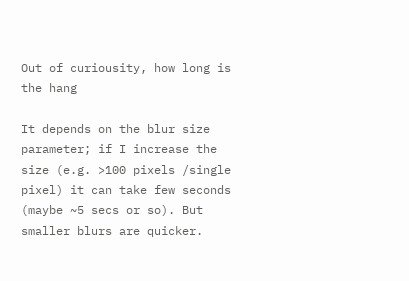Out of curiousity, how long is the hang

It depends on the blur size parameter; if I increase the size (e.g. >100 pixels /single pixel) it can take few seconds (maybe ~5 secs or so). But smaller blurs are quicker.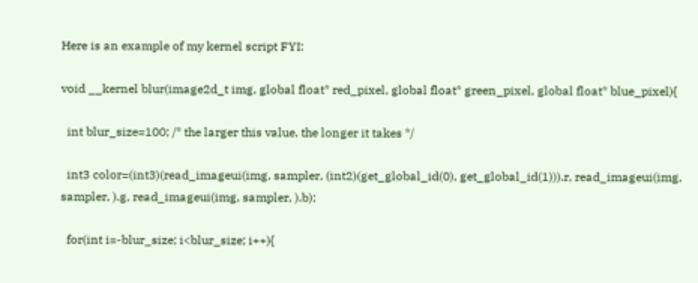Here is an example of my kernel script FYI:

void __kernel blur(image2d_t img, global float* red_pixel, global float* green_pixel, global float* blue_pixel){

  int blur_size=100; /* the larger this value, the longer it takes */

  int3 color=(int3)(read_imageui(img, sampler, (int2)(get_global_id(0), get_global_id(1))).r, read_imageui(img, sampler, ).g, read_imageui(img, sampler, ).b);

  for(int i=-blur_size; i<blur_size; i++){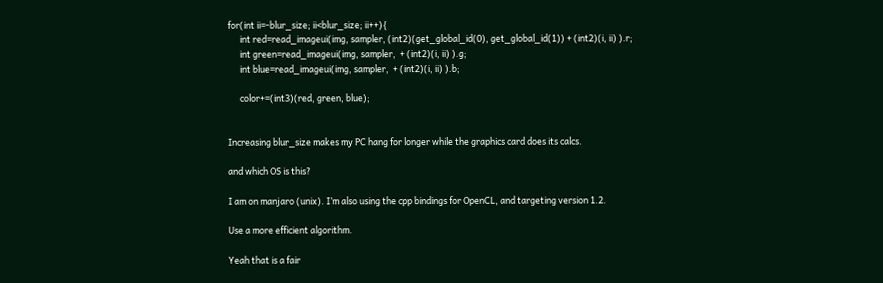for(int ii=-blur_size; ii<blur_size; ii++){
      int red=read_imageui(img, sampler, (int2)(get_global_id(0), get_global_id(1)) + (int2)(i, ii) ).r;
      int green=read_imageui(img, sampler,  + (int2)(i, ii) ).g;
      int blue=read_imageui(img, sampler,  + (int2)(i, ii) ).b;

      color+=(int3)(red, green, blue);


Increasing blur_size makes my PC hang for longer while the graphics card does its calcs.

and which OS is this?

I am on manjaro (unix). I’m also using the cpp bindings for OpenCL, and targeting version 1.2.

Use a more efficient algorithm.

Yeah that is a fair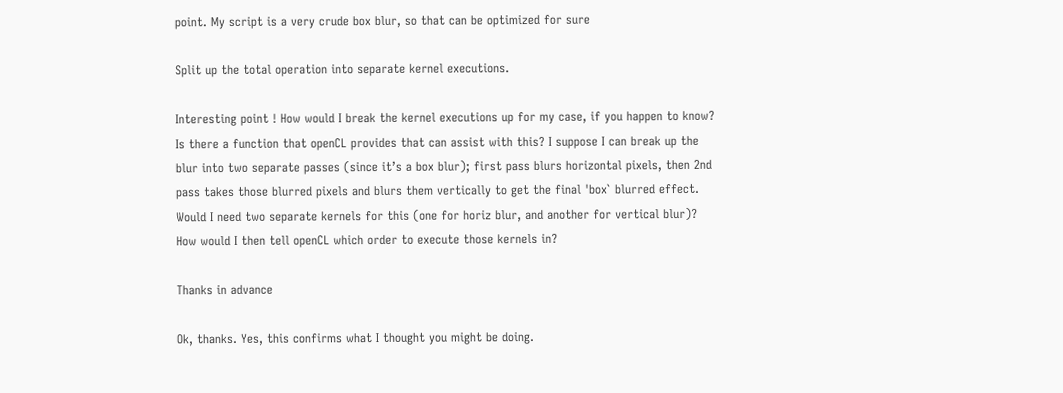point. My script is a very crude box blur, so that can be optimized for sure

Split up the total operation into separate kernel executions.

Interesting point ! How would I break the kernel executions up for my case, if you happen to know? Is there a function that openCL provides that can assist with this? I suppose I can break up the blur into two separate passes (since it’s a box blur); first pass blurs horizontal pixels, then 2nd pass takes those blurred pixels and blurs them vertically to get the final 'box` blurred effect. Would I need two separate kernels for this (one for horiz blur, and another for vertical blur)? How would I then tell openCL which order to execute those kernels in?

Thanks in advance

Ok, thanks. Yes, this confirms what I thought you might be doing.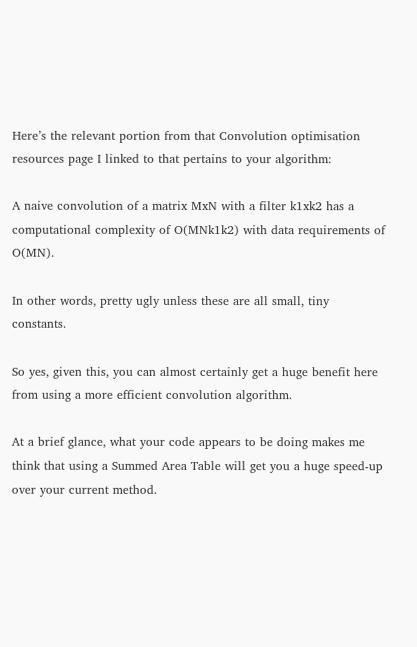Here’s the relevant portion from that Convolution optimisation resources page I linked to that pertains to your algorithm:

A naive convolution of a matrix MxN with a filter k1xk2 has a computational complexity of O(MNk1k2) with data requirements of O(MN).

In other words, pretty ugly unless these are all small, tiny constants.

So yes, given this, you can almost certainly get a huge benefit here from using a more efficient convolution algorithm.

At a brief glance, what your code appears to be doing makes me think that using a Summed Area Table will get you a huge speed-up over your current method.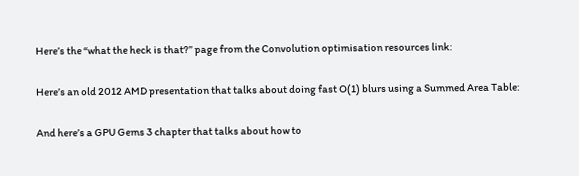Here’s the “what the heck is that?” page from the Convolution optimisation resources link:

Here’s an old 2012 AMD presentation that talks about doing fast O(1) blurs using a Summed Area Table:

And here’s a GPU Gems 3 chapter that talks about how to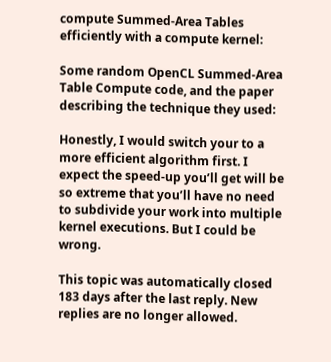compute Summed-Area Tables efficiently with a compute kernel:

Some random OpenCL Summed-Area Table Compute code, and the paper describing the technique they used:

Honestly, I would switch your to a more efficient algorithm first. I expect the speed-up you’ll get will be so extreme that you’ll have no need to subdivide your work into multiple kernel executions. But I could be wrong.

This topic was automatically closed 183 days after the last reply. New replies are no longer allowed.